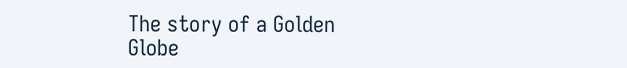The story of a Golden Globe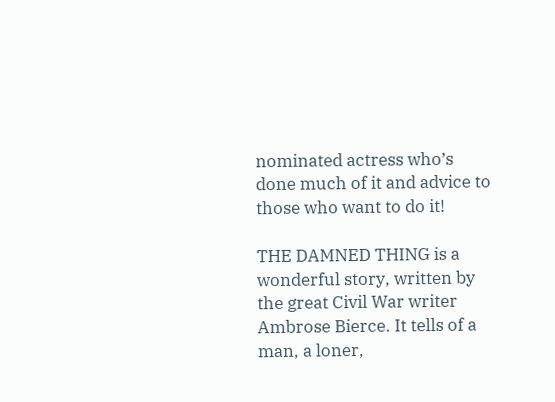nominated actress who’s done much of it and advice to those who want to do it!

THE DAMNED THING is a wonderful story, written by the great Civil War writer Ambrose Bierce. It tells of a man, a loner,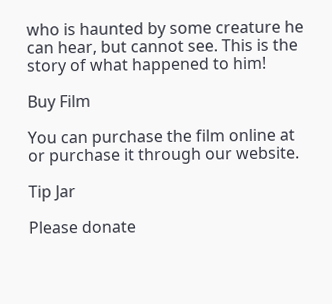who is haunted by some creature he can hear, but cannot see. This is the story of what happened to him!

Buy Film

You can purchase the film online at or purchase it through our website.

Tip Jar

Please donate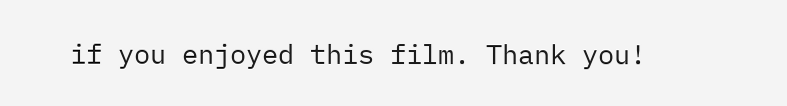if you enjoyed this film. Thank you!